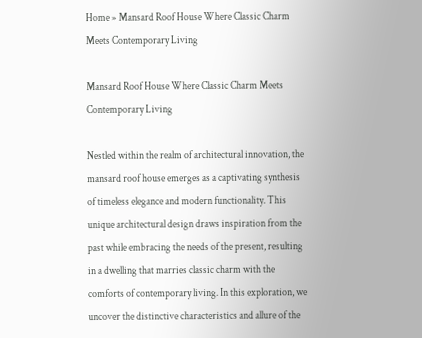Home » Mansard Roof House Where Classic Charm Meets Contemporary Living

Mansard Roof House Where Classic Charm Meets Contemporary Living

Nestled within the realm of architectural innovation, the mansard roof house emerges as a captivating synthesis of timeless elegance and modern functionality. This unique architectural design draws inspiration from the past while embracing the needs of the present, resulting in a dwelling that marries classic charm with the comforts of contemporary living. In this exploration, we uncover the distinctive characteristics and allure of the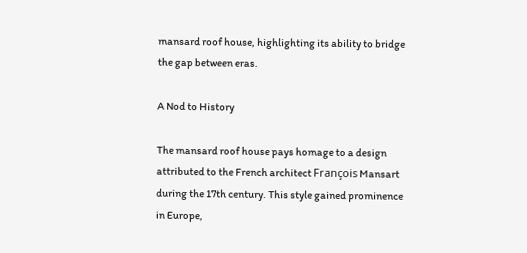mansard roof house, highlighting its ability to bridge the gap between eras.

A Nod to History

The mansard roof house pays homage to a design attributed to the French architect François Mansart during the 17th century. This style gained prominence in Europe,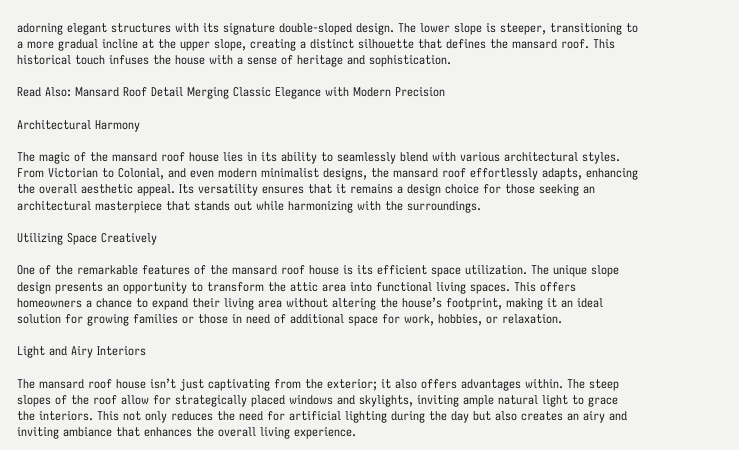adorning elegant structures with its signature double-sloped design. The lower slope is steeper, transitioning to a more gradual incline at the upper slope, creating a distinct silhouette that defines the mansard roof. This historical touch infuses the house with a sense of heritage and sophistication.

Read Also: Mansard Roof Detail Merging Classic Elegance with Modern Precision

Architectural Harmony

The magic of the mansard roof house lies in its ability to seamlessly blend with various architectural styles. From Victorian to Colonial, and even modern minimalist designs, the mansard roof effortlessly adapts, enhancing the overall aesthetic appeal. Its versatility ensures that it remains a design choice for those seeking an architectural masterpiece that stands out while harmonizing with the surroundings.

Utilizing Space Creatively

One of the remarkable features of the mansard roof house is its efficient space utilization. The unique slope design presents an opportunity to transform the attic area into functional living spaces. This offers homeowners a chance to expand their living area without altering the house’s footprint, making it an ideal solution for growing families or those in need of additional space for work, hobbies, or relaxation.

Light and Airy Interiors

The mansard roof house isn’t just captivating from the exterior; it also offers advantages within. The steep slopes of the roof allow for strategically placed windows and skylights, inviting ample natural light to grace the interiors. This not only reduces the need for artificial lighting during the day but also creates an airy and inviting ambiance that enhances the overall living experience.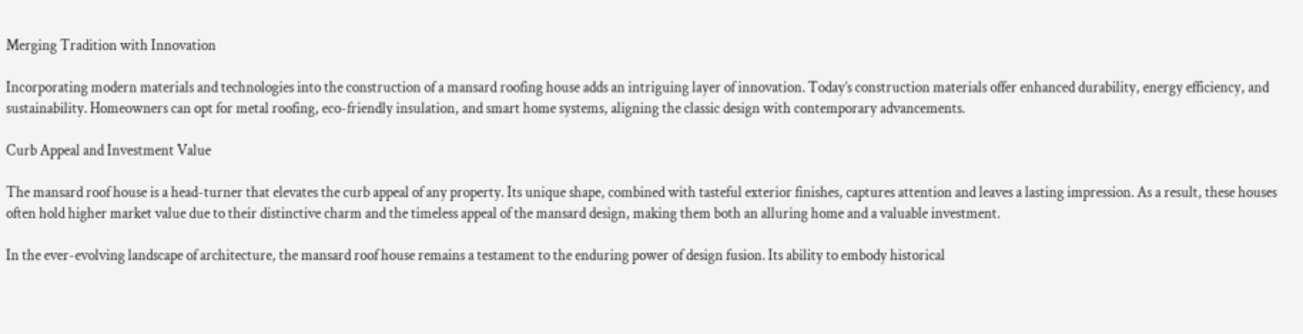Merging Tradition with Innovation

Incorporating modern materials and technologies into the construction of a mansard roofing house adds an intriguing layer of innovation. Today’s construction materials offer enhanced durability, energy efficiency, and sustainability. Homeowners can opt for metal roofing, eco-friendly insulation, and smart home systems, aligning the classic design with contemporary advancements.

Curb Appeal and Investment Value

The mansard roof house is a head-turner that elevates the curb appeal of any property. Its unique shape, combined with tasteful exterior finishes, captures attention and leaves a lasting impression. As a result, these houses often hold higher market value due to their distinctive charm and the timeless appeal of the mansard design, making them both an alluring home and a valuable investment.

In the ever-evolving landscape of architecture, the mansard roof house remains a testament to the enduring power of design fusion. Its ability to embody historical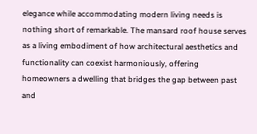elegance while accommodating modern living needs is nothing short of remarkable. The mansard roof house serves as a living embodiment of how architectural aesthetics and functionality can coexist harmoniously, offering homeowners a dwelling that bridges the gap between past and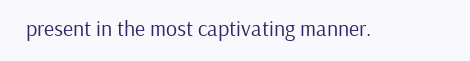present in the most captivating manner.